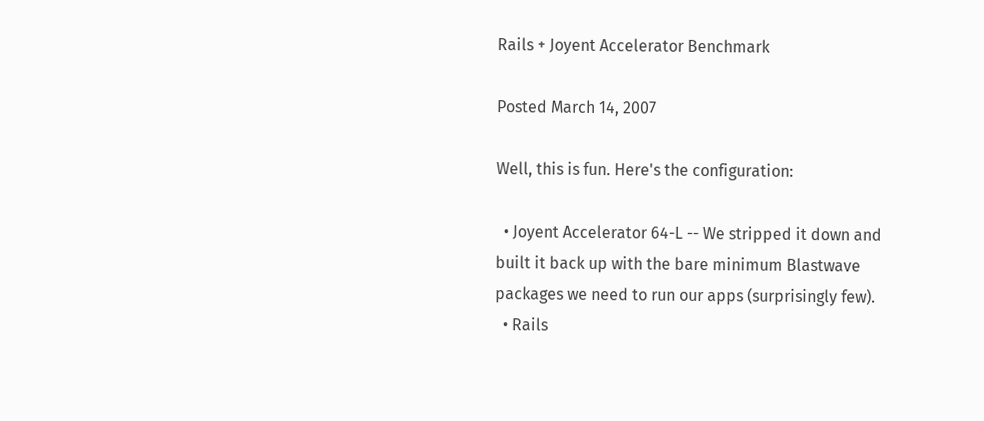Rails + Joyent Accelerator Benchmark

Posted March 14, 2007

Well, this is fun. Here's the configuration:

  • Joyent Accelerator 64-L -- We stripped it down and built it back up with the bare minimum Blastwave packages we need to run our apps (surprisingly few).
  • Rails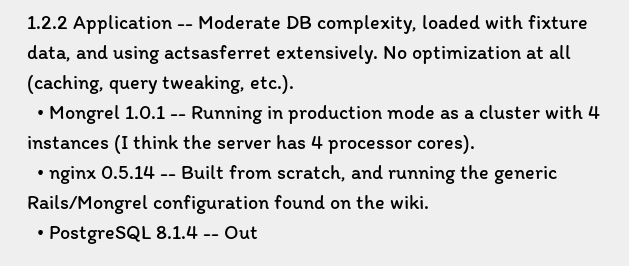1.2.2 Application -- Moderate DB complexity, loaded with fixture data, and using actsasferret extensively. No optimization at all (caching, query tweaking, etc.).
  • Mongrel 1.0.1 -- Running in production mode as a cluster with 4 instances (I think the server has 4 processor cores).
  • nginx 0.5.14 -- Built from scratch, and running the generic Rails/Mongrel configuration found on the wiki.
  • PostgreSQL 8.1.4 -- Out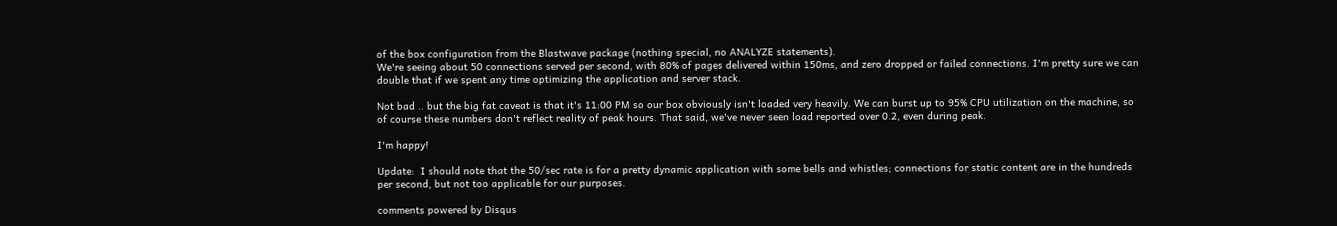of the box configuration from the Blastwave package (nothing special, no ANALYZE statements).
We're seeing about 50 connections served per second, with 80% of pages delivered within 150ms, and zero dropped or failed connections. I'm pretty sure we can double that if we spent any time optimizing the application and server stack.

Not bad .. but the big fat caveat is that it's 11:00 PM so our box obviously isn't loaded very heavily. We can burst up to 95% CPU utilization on the machine, so of course these numbers don't reflect reality of peak hours. That said, we've never seen load reported over 0.2, even during peak.

I'm happy!

Update:  I should note that the 50/sec rate is for a pretty dynamic application with some bells and whistles; connections for static content are in the hundreds per second, but not too applicable for our purposes.

comments powered by Disqus